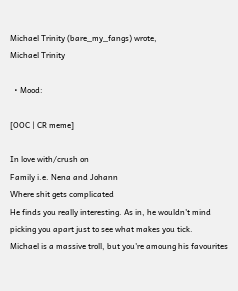Michael Trinity (bare_my_fangs) wrote,
Michael Trinity

  • Mood:

[OOC | CR meme]

In love with/crush on
Family i.e. Nena and Johann
Where shit gets complicated
He finds you really interesting. As in, he wouldn't mind picking you apart just to see what makes you tick.
Michael is a massive troll, but you're amoung his favourites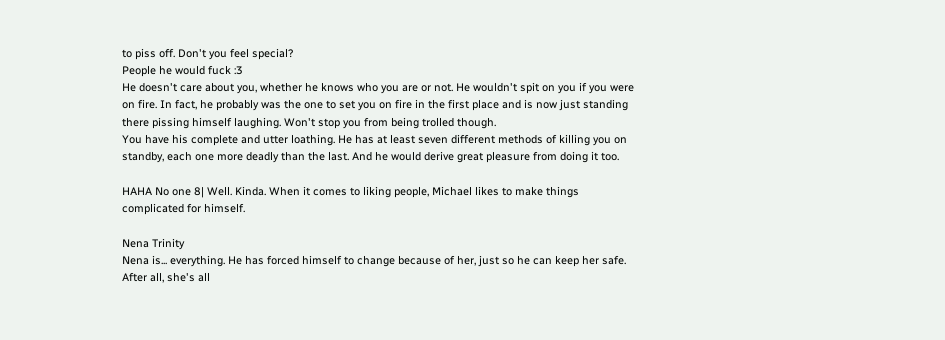to piss off. Don't you feel special?
People he would fuck :3
He doesn't care about you, whether he knows who you are or not. He wouldn't spit on you if you were on fire. In fact, he probably was the one to set you on fire in the first place and is now just standing there pissing himself laughing. Won't stop you from being trolled though.
You have his complete and utter loathing. He has at least seven different methods of killing you on standby, each one more deadly than the last. And he would derive great pleasure from doing it too.

HAHA No one 8| Well. Kinda. When it comes to liking people, Michael likes to make things complicated for himself.

Nena Trinity
Nena is... everything. He has forced himself to change because of her, just so he can keep her safe. After all, she's all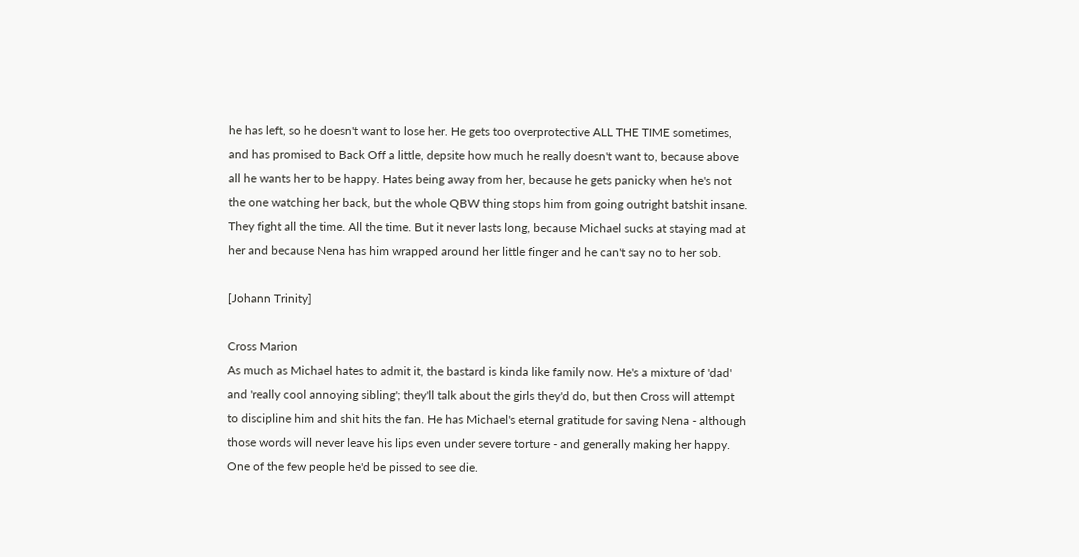he has left, so he doesn't want to lose her. He gets too overprotective ALL THE TIME sometimes, and has promised to Back Off a little, depsite how much he really doesn't want to, because above all he wants her to be happy. Hates being away from her, because he gets panicky when he's not the one watching her back, but the whole QBW thing stops him from going outright batshit insane. They fight all the time. All the time. But it never lasts long, because Michael sucks at staying mad at her and because Nena has him wrapped around her little finger and he can't say no to her sob.

[Johann Trinity]

Cross Marion
As much as Michael hates to admit it, the bastard is kinda like family now. He's a mixture of 'dad' and 'really cool annoying sibling'; they'll talk about the girls they'd do, but then Cross will attempt to discipline him and shit hits the fan. He has Michael's eternal gratitude for saving Nena - although those words will never leave his lips even under severe torture - and generally making her happy. One of the few people he'd be pissed to see die.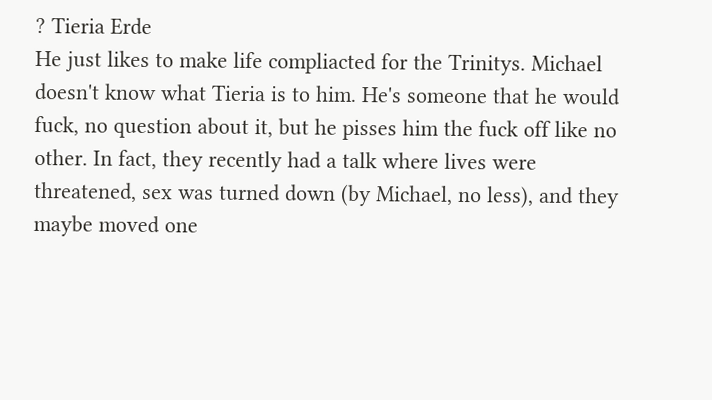? Tieria Erde
He just likes to make life compliacted for the Trinitys. Michael doesn't know what Tieria is to him. He's someone that he would fuck, no question about it, but he pisses him the fuck off like no other. In fact, they recently had a talk where lives were threatened, sex was turned down (by Michael, no less), and they maybe moved one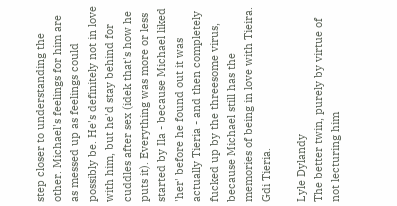step closer to understanding the other. Michael's feelings for him are as messed up as feelings could possibly be. He's definitely not in love with him, but he'd stay behind for cuddles after sex (idek that's how he puts it). Everything was more or less started by Ila - because Michael liked 'her' before he found out it was actually Tieria - and then completely fucked up by the threesome virus, because Michael still has the memories of being in love with Tieira. Gdi Tieria.

Lyle Dylandy
The better twin, purely by virtue of not lecturing him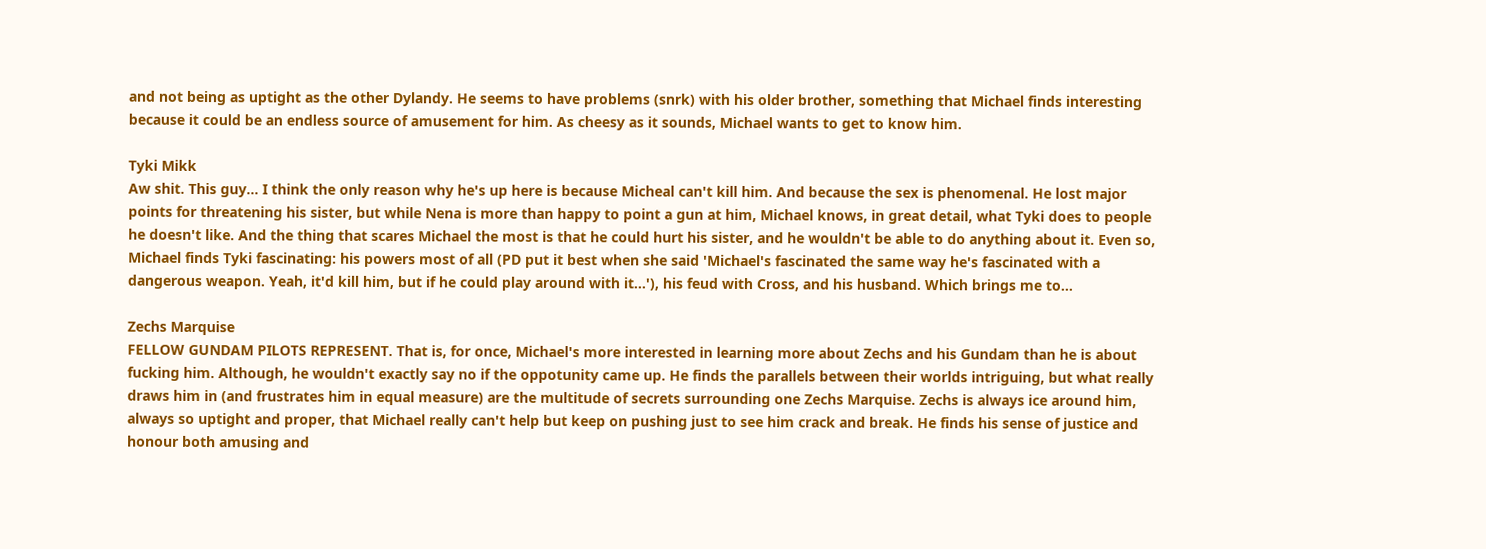and not being as uptight as the other Dylandy. He seems to have problems (snrk) with his older brother, something that Michael finds interesting because it could be an endless source of amusement for him. As cheesy as it sounds, Michael wants to get to know him.

Tyki Mikk
Aw shit. This guy... I think the only reason why he's up here is because Micheal can't kill him. And because the sex is phenomenal. He lost major points for threatening his sister, but while Nena is more than happy to point a gun at him, Michael knows, in great detail, what Tyki does to people he doesn't like. And the thing that scares Michael the most is that he could hurt his sister, and he wouldn't be able to do anything about it. Even so, Michael finds Tyki fascinating: his powers most of all (PD put it best when she said 'Michael's fascinated the same way he's fascinated with a dangerous weapon. Yeah, it'd kill him, but if he could play around with it...'), his feud with Cross, and his husband. Which brings me to...

Zechs Marquise
FELLOW GUNDAM PILOTS REPRESENT. That is, for once, Michael's more interested in learning more about Zechs and his Gundam than he is about fucking him. Although, he wouldn't exactly say no if the oppotunity came up. He finds the parallels between their worlds intriguing, but what really draws him in (and frustrates him in equal measure) are the multitude of secrets surrounding one Zechs Marquise. Zechs is always ice around him, always so uptight and proper, that Michael really can't help but keep on pushing just to see him crack and break. He finds his sense of justice and honour both amusing and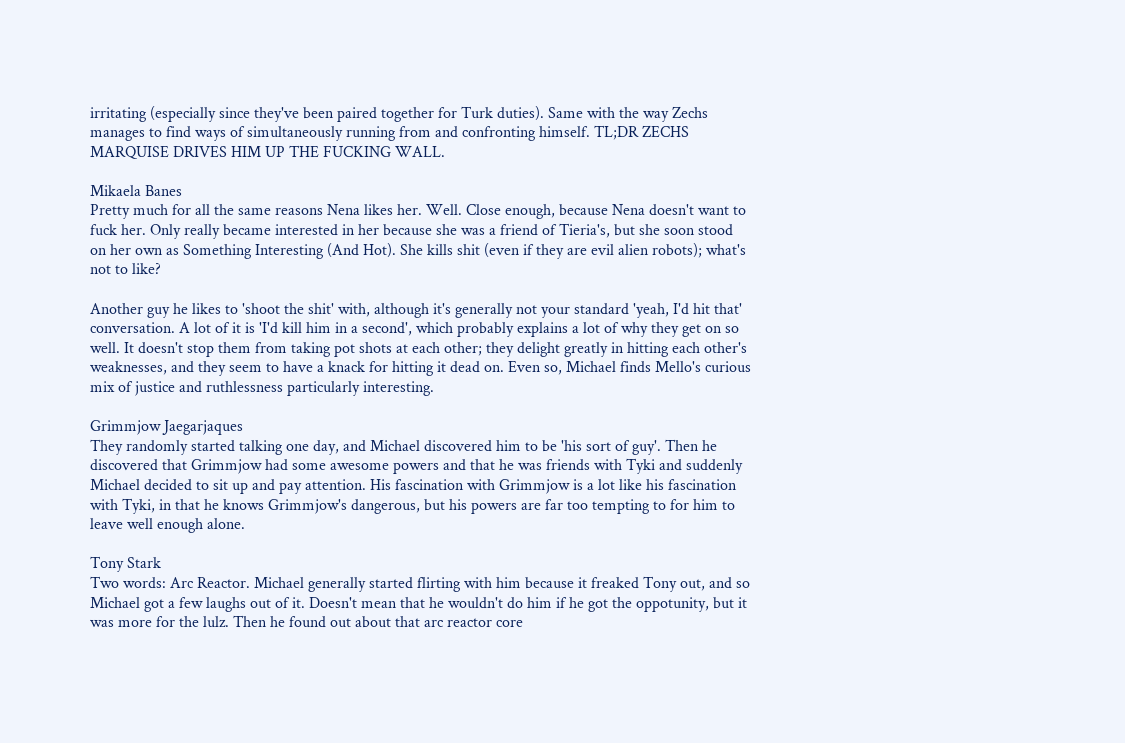irritating (especially since they've been paired together for Turk duties). Same with the way Zechs manages to find ways of simultaneously running from and confronting himself. TL;DR ZECHS MARQUISE DRIVES HIM UP THE FUCKING WALL.

Mikaela Banes
Pretty much for all the same reasons Nena likes her. Well. Close enough, because Nena doesn't want to fuck her. Only really became interested in her because she was a friend of Tieria's, but she soon stood on her own as Something Interesting (And Hot). She kills shit (even if they are evil alien robots); what's not to like?

Another guy he likes to 'shoot the shit' with, although it's generally not your standard 'yeah, I'd hit that' conversation. A lot of it is 'I'd kill him in a second', which probably explains a lot of why they get on so well. It doesn't stop them from taking pot shots at each other; they delight greatly in hitting each other's weaknesses, and they seem to have a knack for hitting it dead on. Even so, Michael finds Mello's curious mix of justice and ruthlessness particularly interesting.

Grimmjow Jaegarjaques
They randomly started talking one day, and Michael discovered him to be 'his sort of guy'. Then he discovered that Grimmjow had some awesome powers and that he was friends with Tyki and suddenly Michael decided to sit up and pay attention. His fascination with Grimmjow is a lot like his fascination with Tyki, in that he knows Grimmjow's dangerous, but his powers are far too tempting to for him to leave well enough alone.

Tony Stark
Two words: Arc Reactor. Michael generally started flirting with him because it freaked Tony out, and so Michael got a few laughs out of it. Doesn't mean that he wouldn't do him if he got the oppotunity, but it was more for the lulz. Then he found out about that arc reactor core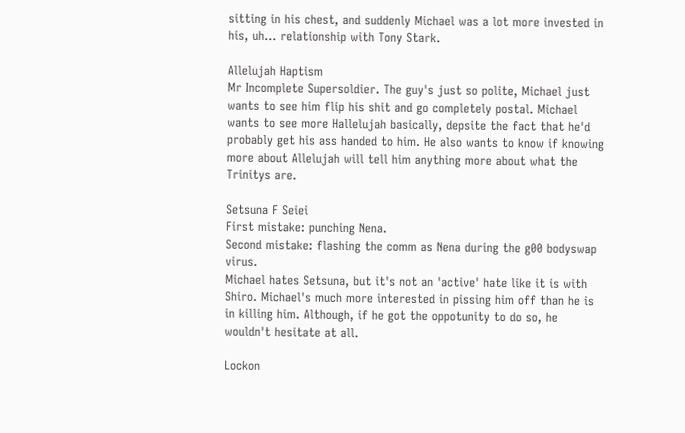sitting in his chest, and suddenly Michael was a lot more invested in his, uh... relationship with Tony Stark.

Allelujah Haptism
Mr Incomplete Supersoldier. The guy's just so polite, Michael just wants to see him flip his shit and go completely postal. Michael wants to see more Hallelujah basically, depsite the fact that he'd probably get his ass handed to him. He also wants to know if knowing more about Allelujah will tell him anything more about what the Trinitys are.

Setsuna F Seiei
First mistake: punching Nena.
Second mistake: flashing the comm as Nena during the g00 bodyswap virus.
Michael hates Setsuna, but it's not an 'active' hate like it is with Shiro. Michael's much more interested in pissing him off than he is in killing him. Although, if he got the oppotunity to do so, he wouldn't hesitate at all.

Lockon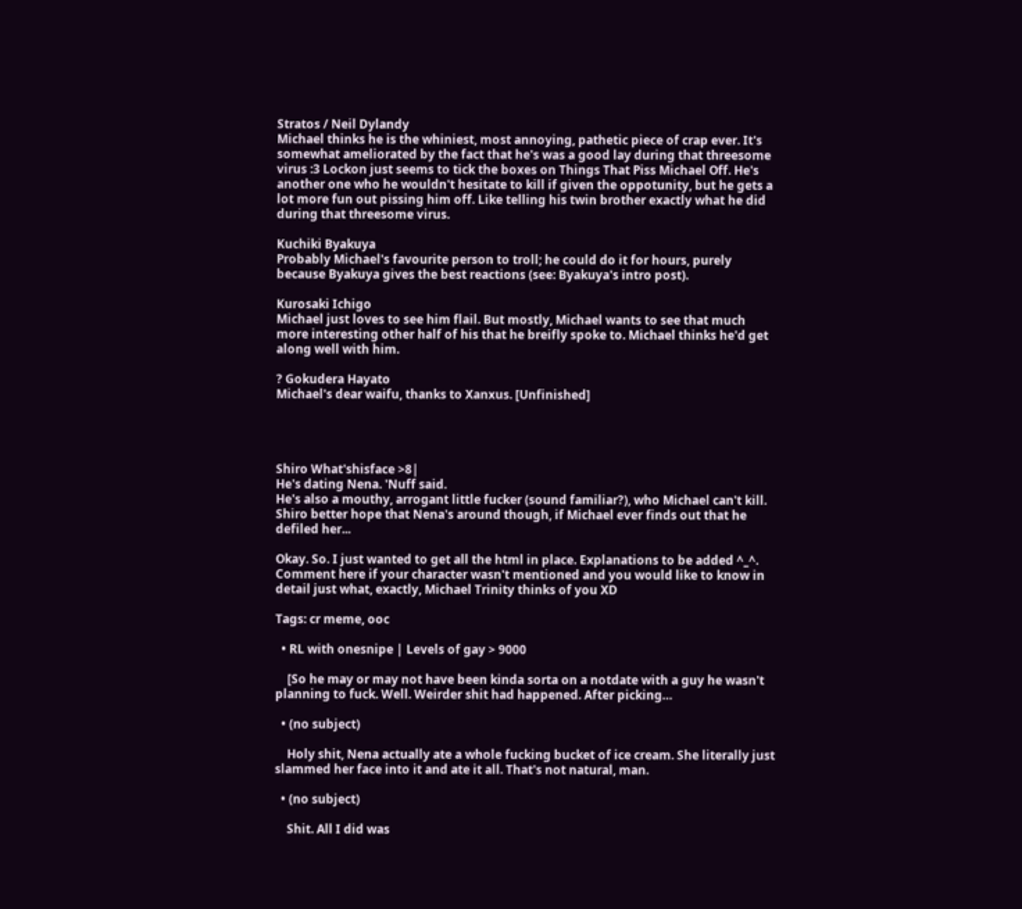Stratos / Neil Dylandy
Michael thinks he is the whiniest, most annoying, pathetic piece of crap ever. It's somewhat ameliorated by the fact that he's was a good lay during that threesome virus :3 Lockon just seems to tick the boxes on Things That Piss Michael Off. He's another one who he wouldn't hesitate to kill if given the oppotunity, but he gets a lot more fun out pissing him off. Like telling his twin brother exactly what he did during that threesome virus.

Kuchiki Byakuya
Probably Michael's favourite person to troll; he could do it for hours, purely because Byakuya gives the best reactions (see: Byakuya's intro post).

Kurosaki Ichigo
Michael just loves to see him flail. But mostly, Michael wants to see that much more interesting other half of his that he breifly spoke to. Michael thinks he'd get along well with him.

? Gokudera Hayato
Michael's dear waifu, thanks to Xanxus. [Unfinished]




Shiro What'shisface >8|
He's dating Nena. 'Nuff said.
He's also a mouthy, arrogant little fucker (sound familiar?), who Michael can't kill. Shiro better hope that Nena's around though, if Michael ever finds out that he defiled her...

Okay. So. I just wanted to get all the html in place. Explanations to be added ^_^. Comment here if your character wasn't mentioned and you would like to know in detail just what, exactly, Michael Trinity thinks of you XD

Tags: cr meme, ooc

  • RL with onesnipe | Levels of gay > 9000

    [So he may or may not have been kinda sorta on a notdate with a guy he wasn't planning to fuck. Well. Weirder shit had happened. After picking…

  • (no subject)

    Holy shit, Nena actually ate a whole fucking bucket of ice cream. She literally just slammed her face into it and ate it all. That's not natural, man.

  • (no subject)

    Shit. All I did was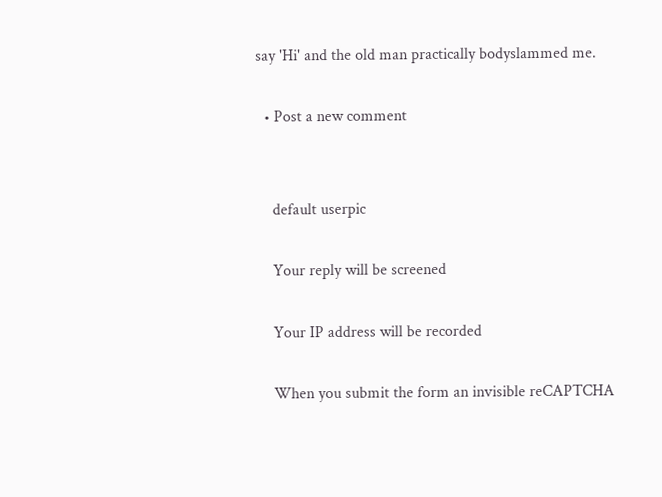say 'Hi' and the old man practically bodyslammed me.

  • Post a new comment


    default userpic

    Your reply will be screened

    Your IP address will be recorded

    When you submit the form an invisible reCAPTCHA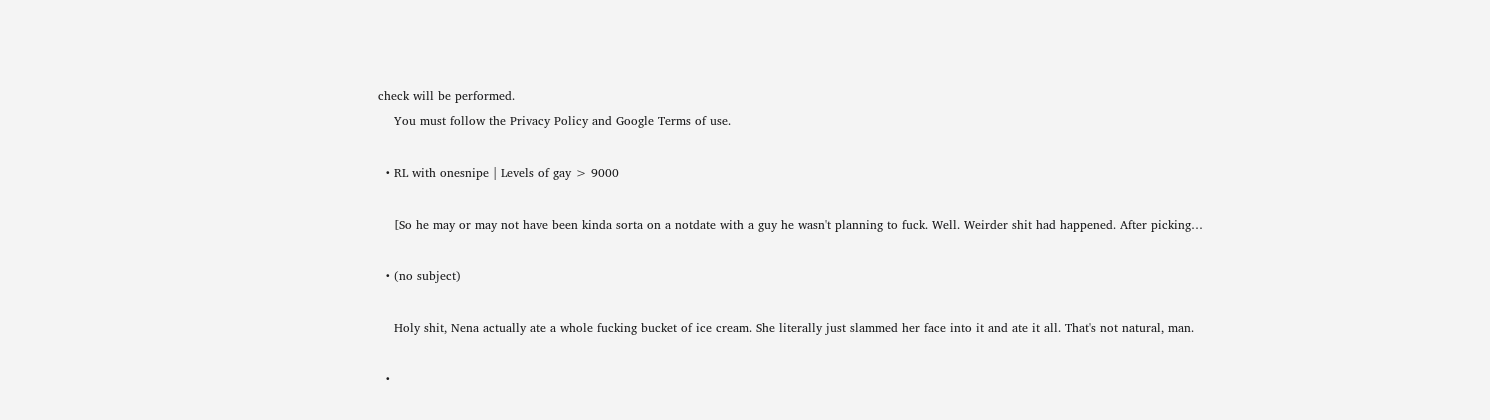check will be performed.
    You must follow the Privacy Policy and Google Terms of use.

  • RL with onesnipe | Levels of gay > 9000

    [So he may or may not have been kinda sorta on a notdate with a guy he wasn't planning to fuck. Well. Weirder shit had happened. After picking…

  • (no subject)

    Holy shit, Nena actually ate a whole fucking bucket of ice cream. She literally just slammed her face into it and ate it all. That's not natural, man.

  •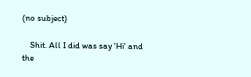(no subject)

    Shit. All I did was say 'Hi' and the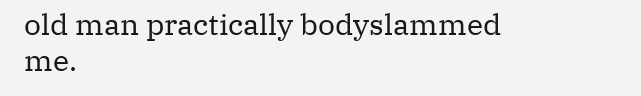old man practically bodyslammed me.